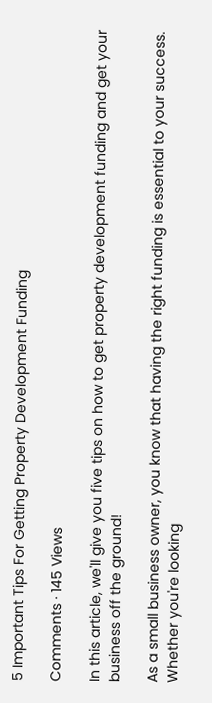5 Important Tips For Getting Property Development Funding

Comments · 145 Views

In this article, we'll give you five tips on how to get property development funding and get your business off the ground!

As a small business owner, you know that having the right funding is essential to your success. Whether you're looking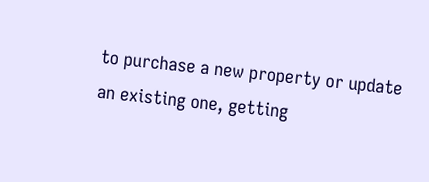to purchase a new property or update an existing one, getting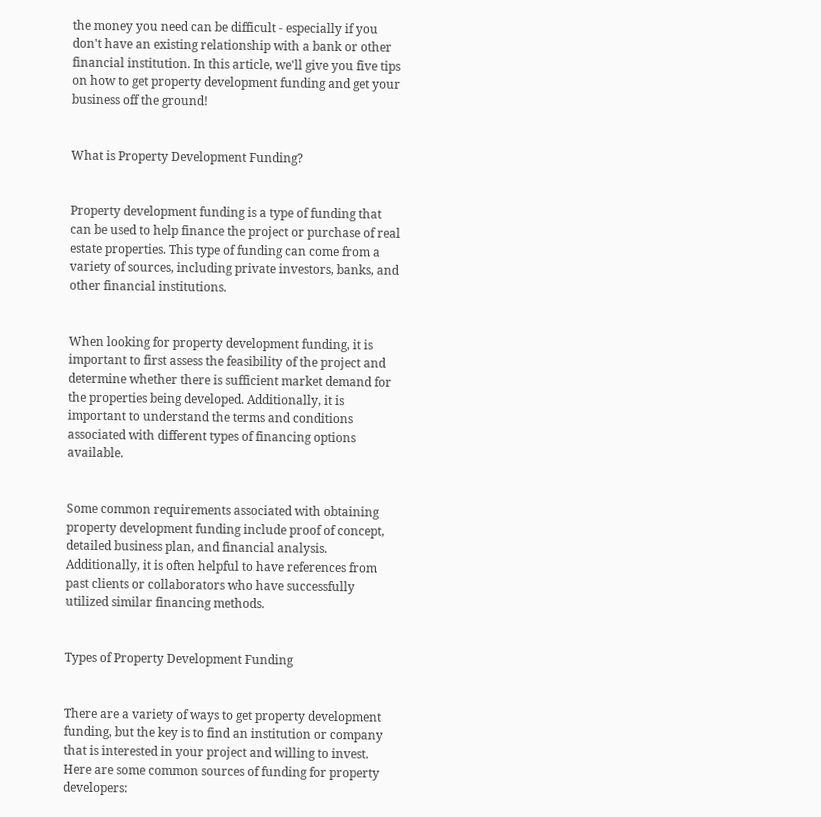the money you need can be difficult - especially if you don't have an existing relationship with a bank or other financial institution. In this article, we'll give you five tips on how to get property development funding and get your business off the ground!


What is Property Development Funding?


Property development funding is a type of funding that can be used to help finance the project or purchase of real estate properties. This type of funding can come from a variety of sources, including private investors, banks, and other financial institutions.


When looking for property development funding, it is important to first assess the feasibility of the project and determine whether there is sufficient market demand for the properties being developed. Additionally, it is important to understand the terms and conditions associated with different types of financing options available.


Some common requirements associated with obtaining property development funding include proof of concept, detailed business plan, and financial analysis. Additionally, it is often helpful to have references from past clients or collaborators who have successfully utilized similar financing methods.


Types of Property Development Funding


There are a variety of ways to get property development funding, but the key is to find an institution or company that is interested in your project and willing to invest. Here are some common sources of funding for property developers: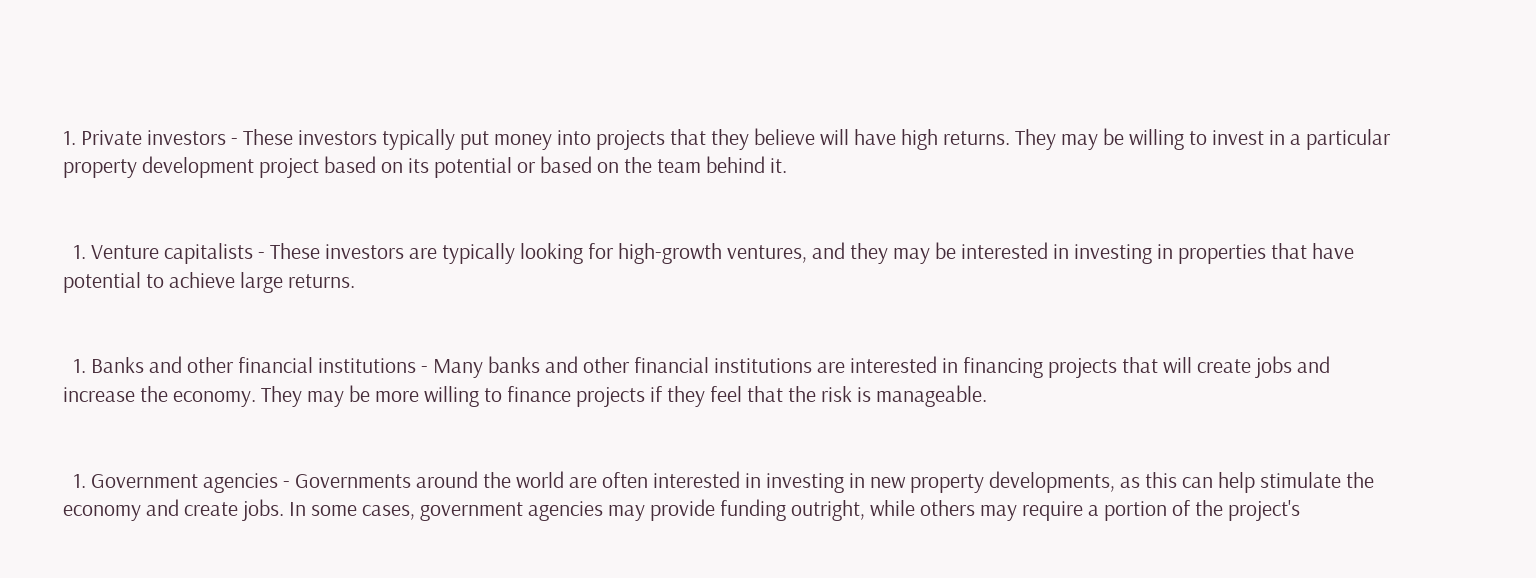1. Private investors - These investors typically put money into projects that they believe will have high returns. They may be willing to invest in a particular property development project based on its potential or based on the team behind it.


  1. Venture capitalists - These investors are typically looking for high-growth ventures, and they may be interested in investing in properties that have potential to achieve large returns.


  1. Banks and other financial institutions - Many banks and other financial institutions are interested in financing projects that will create jobs and increase the economy. They may be more willing to finance projects if they feel that the risk is manageable.


  1. Government agencies - Governments around the world are often interested in investing in new property developments, as this can help stimulate the economy and create jobs. In some cases, government agencies may provide funding outright, while others may require a portion of the project's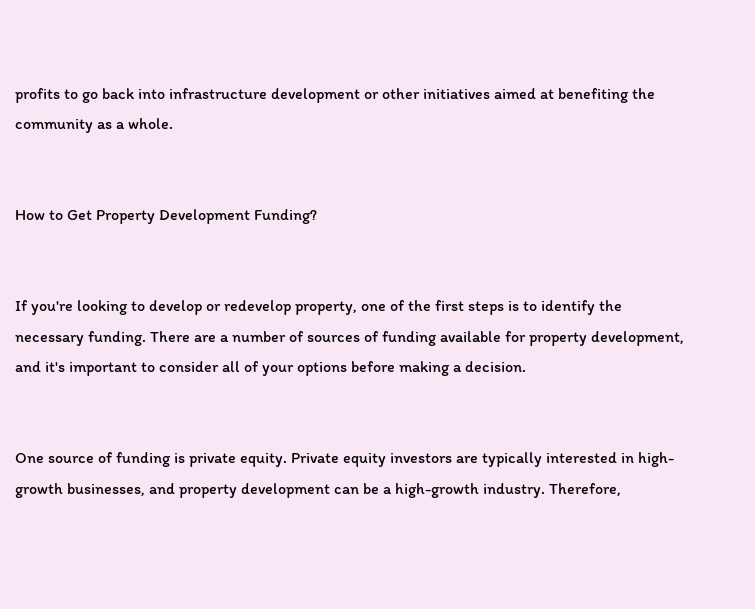profits to go back into infrastructure development or other initiatives aimed at benefiting the community as a whole.


How to Get Property Development Funding?


If you're looking to develop or redevelop property, one of the first steps is to identify the necessary funding. There are a number of sources of funding available for property development, and it's important to consider all of your options before making a decision.


One source of funding is private equity. Private equity investors are typically interested in high-growth businesses, and property development can be a high-growth industry. Therefore,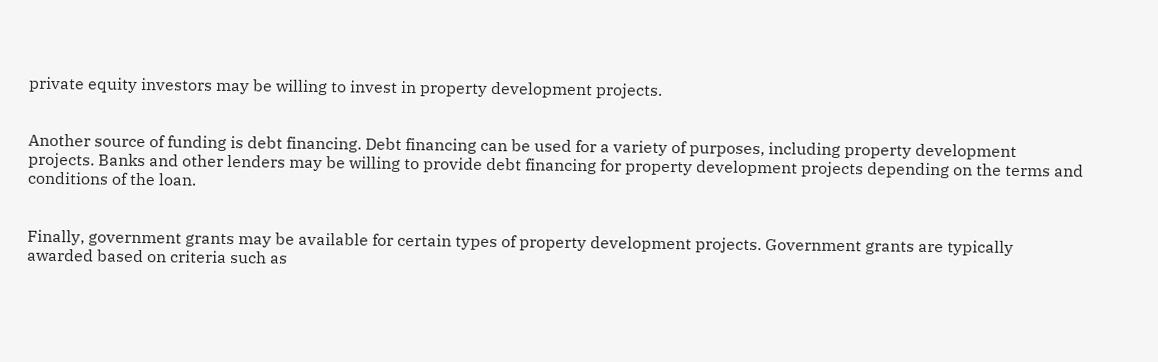private equity investors may be willing to invest in property development projects.


Another source of funding is debt financing. Debt financing can be used for a variety of purposes, including property development projects. Banks and other lenders may be willing to provide debt financing for property development projects depending on the terms and conditions of the loan.


Finally, government grants may be available for certain types of property development projects. Government grants are typically awarded based on criteria such as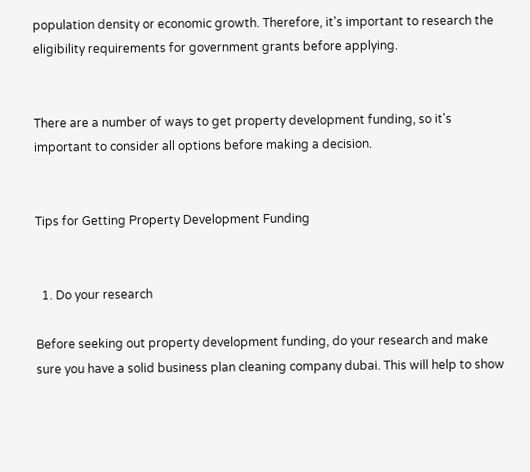population density or economic growth. Therefore, it's important to research the eligibility requirements for government grants before applying.


There are a number of ways to get property development funding, so it's important to consider all options before making a decision.


Tips for Getting Property Development Funding


  1. Do your research

Before seeking out property development funding, do your research and make sure you have a solid business plan cleaning company dubai. This will help to show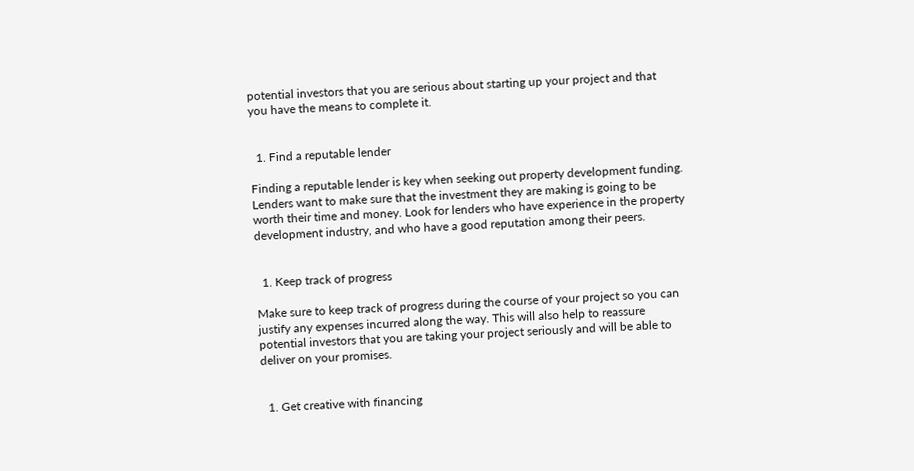potential investors that you are serious about starting up your project and that you have the means to complete it.


  1. Find a reputable lender

Finding a reputable lender is key when seeking out property development funding. Lenders want to make sure that the investment they are making is going to be worth their time and money. Look for lenders who have experience in the property development industry, and who have a good reputation among their peers.


  1. Keep track of progress

Make sure to keep track of progress during the course of your project so you can justify any expenses incurred along the way. This will also help to reassure potential investors that you are taking your project seriously and will be able to deliver on your promises.


  1. Get creative with financing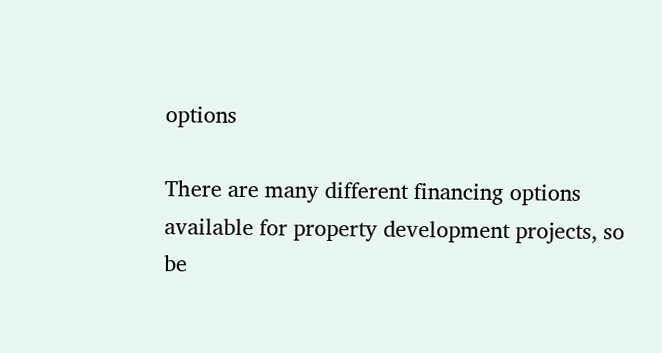options

There are many different financing options available for property development projects, so be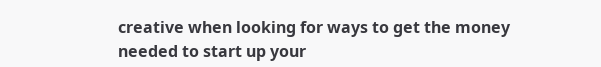creative when looking for ways to get the money needed to start up your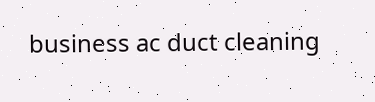business ac duct cleaning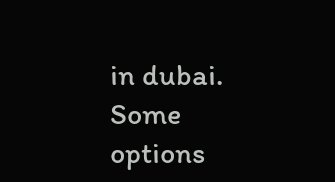in dubai. Some options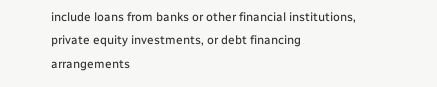include loans from banks or other financial institutions, private equity investments, or debt financing arrangements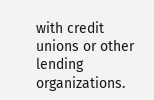with credit unions or other lending organizations.